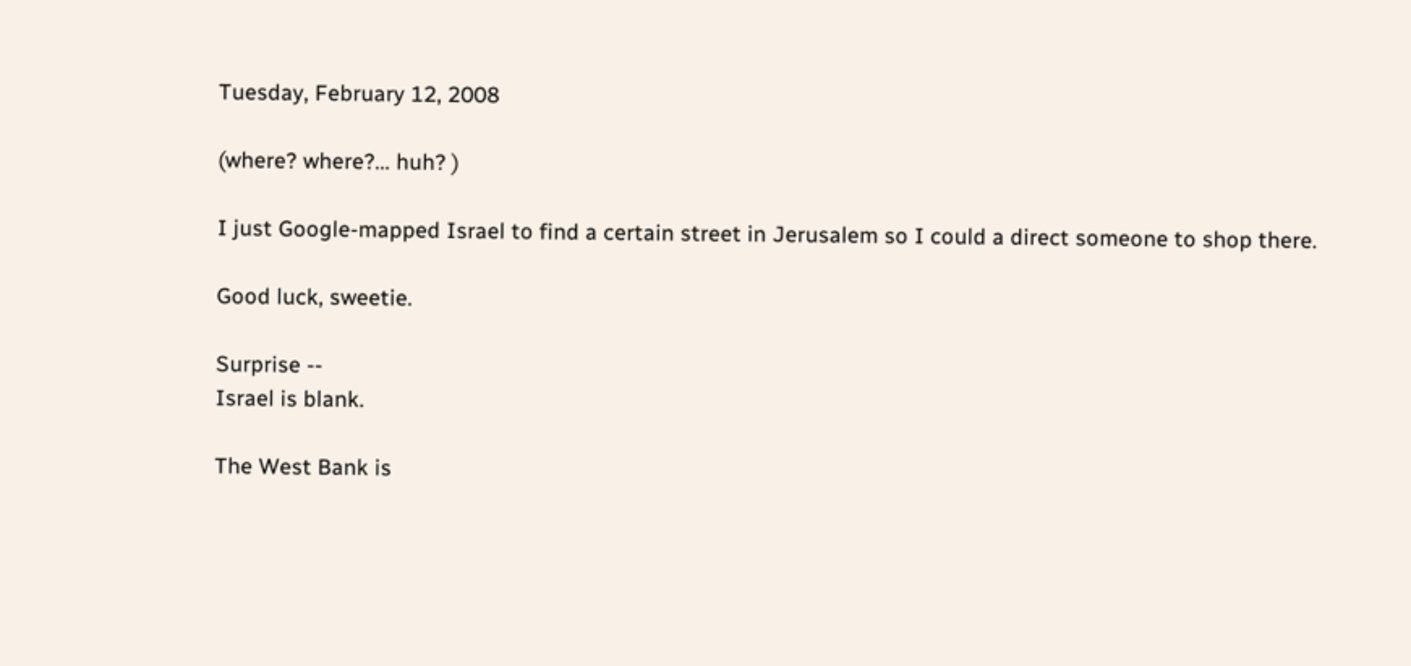Tuesday, February 12, 2008

(where? where?... huh? )

I just Google-mapped Israel to find a certain street in Jerusalem so I could a direct someone to shop there.

Good luck, sweetie.

Surprise --
Israel is blank.

The West Bank is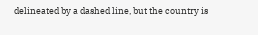delineated by a dashed line, but the country is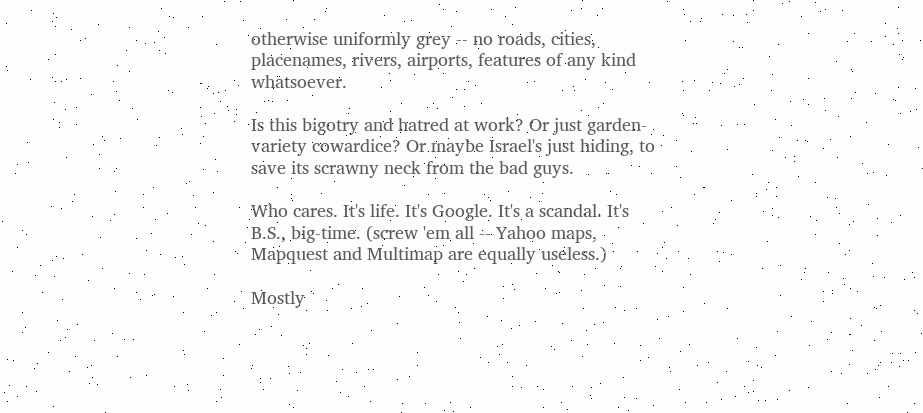otherwise uniformly grey -- no roads, cities, placenames, rivers, airports, features of any kind whatsoever.

Is this bigotry and hatred at work? Or just garden-variety cowardice? Or maybe Israel's just hiding, to save its scrawny neck from the bad guys.

Who cares. It's life. It's Google. It's a scandal. It's B.S., big-time. (screw 'em all -- Yahoo maps, Mapquest and Multimap are equally useless.)

Mostly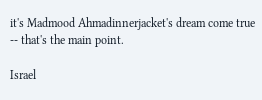it's Madmood Ahmadinnerjacket's dream come true -- that's the main point.

Israel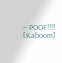-- POOF!!!! [Kaboom]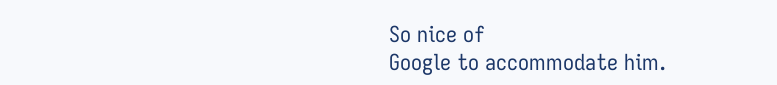So nice of
Google to accommodate him.